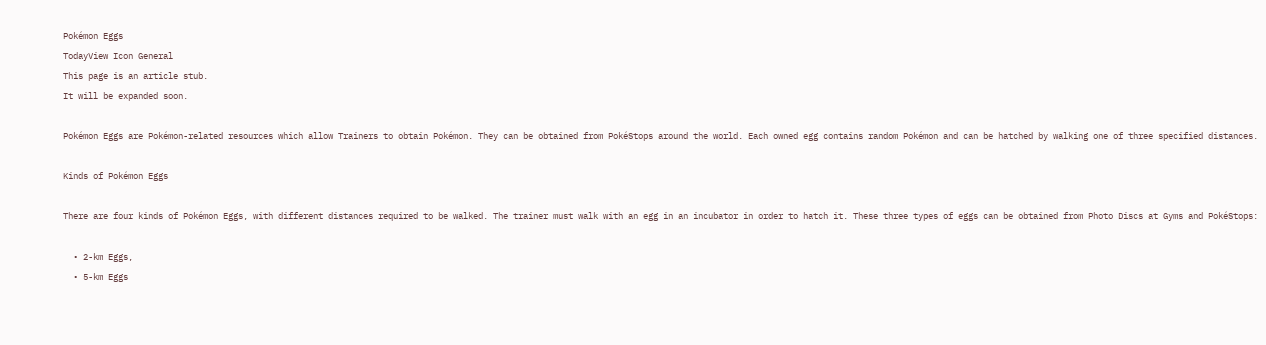Pokémon Eggs
TodayView Icon General
This page is an article stub.
It will be expanded soon.

Pokémon Eggs are Pokémon-related resources which allow Trainers to obtain Pokémon. They can be obtained from PokéStops around the world. Each owned egg contains random Pokémon and can be hatched by walking one of three specified distances.

Kinds of Pokémon Eggs

There are four kinds of Pokémon Eggs, with different distances required to be walked. The trainer must walk with an egg in an incubator in order to hatch it. These three types of eggs can be obtained from Photo Discs at Gyms and PokéStops:

  • 2-km Eggs,
  • 5-km Eggs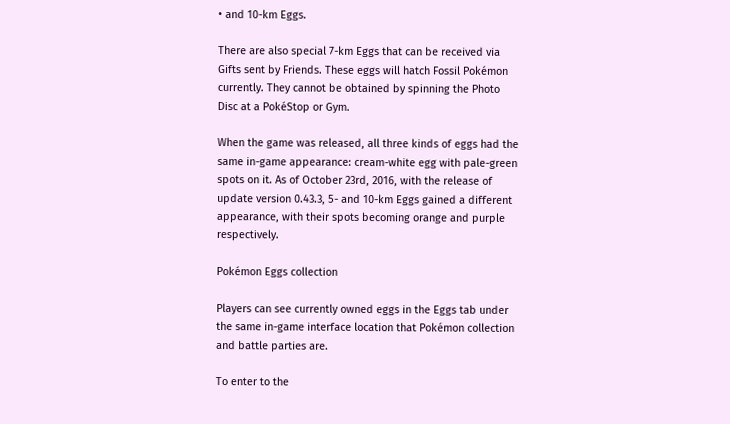• and 10-km Eggs.

There are also special 7-km Eggs that can be received via Gifts sent by Friends. These eggs will hatch Fossil Pokémon currently. They cannot be obtained by spinning the Photo Disc at a PokéStop or Gym.

When the game was released, all three kinds of eggs had the same in-game appearance: cream-white egg with pale-green spots on it. As of October 23rd, 2016, with the release of update version 0.43.3, 5- and 10-km Eggs gained a different appearance, with their spots becoming orange and purple respectively.

Pokémon Eggs collection

Players can see currently owned eggs in the Eggs tab under the same in-game interface location that Pokémon collection and battle parties are.

To enter to the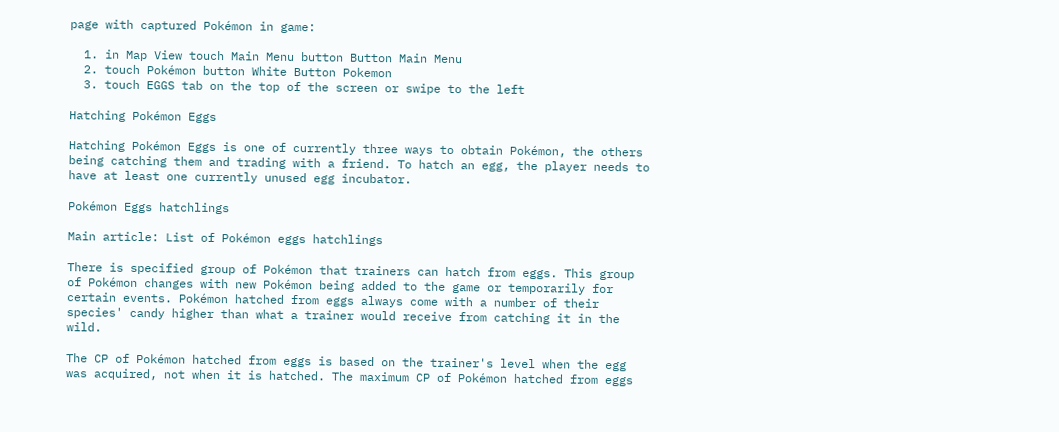page with captured Pokémon in game:

  1. in Map View touch Main Menu button Button Main Menu
  2. touch Pokémon button White Button Pokemon
  3. touch EGGS tab on the top of the screen or swipe to the left

Hatching Pokémon Eggs

Hatching Pokémon Eggs is one of currently three ways to obtain Pokémon, the others being catching them and trading with a friend. To hatch an egg, the player needs to have at least one currently unused egg incubator.

Pokémon Eggs hatchlings

Main article: List of Pokémon eggs hatchlings

There is specified group of Pokémon that trainers can hatch from eggs. This group of Pokémon changes with new Pokémon being added to the game or temporarily for certain events. Pokémon hatched from eggs always come with a number of their species' candy higher than what a trainer would receive from catching it in the wild.

The CP of Pokémon hatched from eggs is based on the trainer's level when the egg was acquired, not when it is hatched. The maximum CP of Pokémon hatched from eggs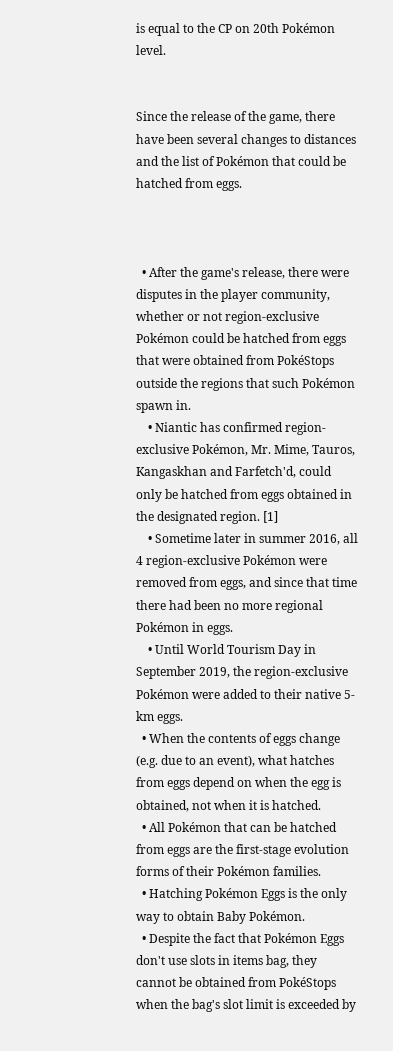is equal to the CP on 20th Pokémon level.


Since the release of the game, there have been several changes to distances and the list of Pokémon that could be hatched from eggs.



  • After the game's release, there were disputes in the player community, whether or not region-exclusive Pokémon could be hatched from eggs that were obtained from PokéStops outside the regions that such Pokémon spawn in.
    • Niantic has confirmed region-exclusive Pokémon, Mr. Mime, Tauros, Kangaskhan and Farfetch'd, could only be hatched from eggs obtained in the designated region. [1]
    • Sometime later in summer 2016, all 4 region-exclusive Pokémon were removed from eggs, and since that time there had been no more regional Pokémon in eggs.
    • Until World Tourism Day in September 2019, the region-exclusive Pokémon were added to their native 5-km eggs.
  • When the contents of eggs change (e.g. due to an event), what hatches from eggs depend on when the egg is obtained, not when it is hatched.
  • All Pokémon that can be hatched from eggs are the first-stage evolution forms of their Pokémon families.
  • Hatching Pokémon Eggs is the only way to obtain Baby Pokémon.
  • Despite the fact that Pokémon Eggs don't use slots in items bag, they cannot be obtained from PokéStops when the bag's slot limit is exceeded by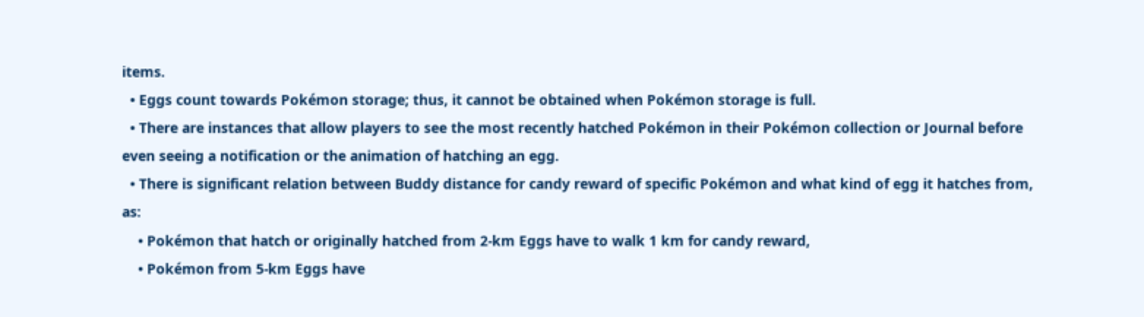items.
  • Eggs count towards Pokémon storage; thus, it cannot be obtained when Pokémon storage is full.
  • There are instances that allow players to see the most recently hatched Pokémon in their Pokémon collection or Journal before even seeing a notification or the animation of hatching an egg.
  • There is significant relation between Buddy distance for candy reward of specific Pokémon and what kind of egg it hatches from, as:
    • Pokémon that hatch or originally hatched from 2-km Eggs have to walk 1 km for candy reward,
    • Pokémon from 5-km Eggs have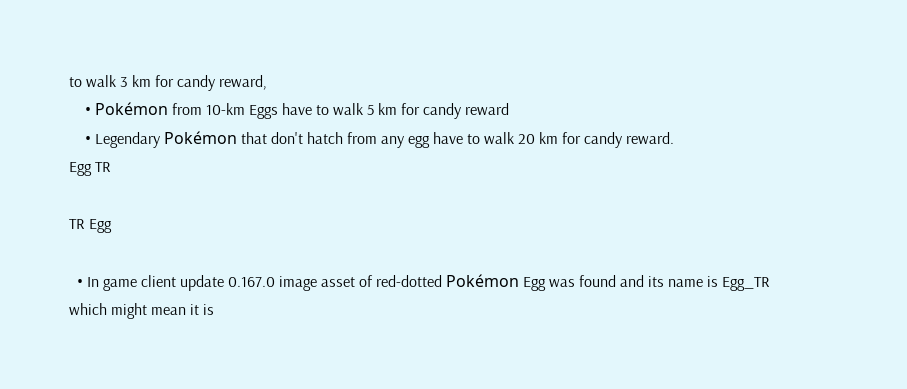to walk 3 km for candy reward,
    • Pokémon from 10-km Eggs have to walk 5 km for candy reward
    • Legendary Pokémon that don't hatch from any egg have to walk 20 km for candy reward.
Egg TR

TR Egg

  • In game client update 0.167.0 image asset of red-dotted Pokémon Egg was found and its name is Egg_TR which might mean it is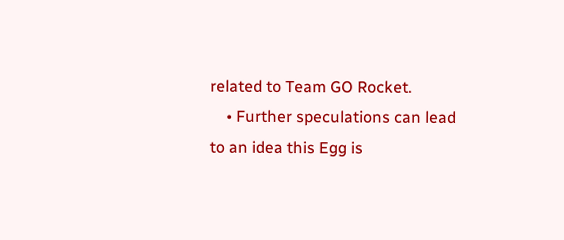related to Team GO Rocket.
    • Further speculations can lead to an idea this Egg is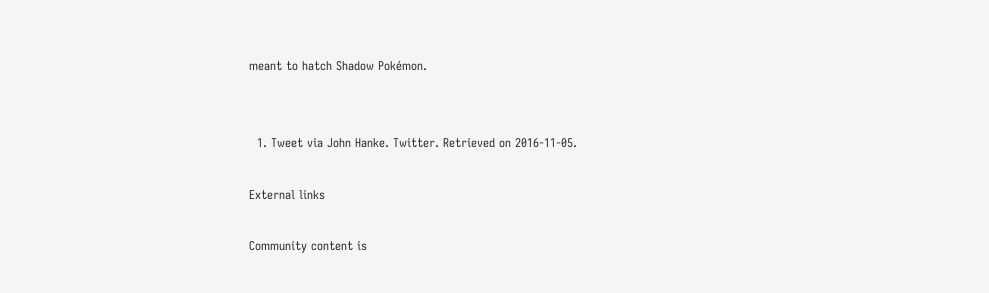meant to hatch Shadow Pokémon.


  1. Tweet via John Hanke. Twitter. Retrieved on 2016-11-05.

External links

Community content is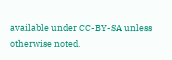available under CC-BY-SA unless otherwise noted.